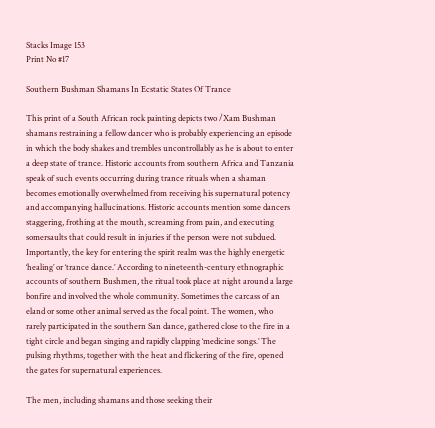Stacks Image 153
Print No #17

Southern Bushman Shamans In Ecstatic States Of Trance

This print of a South African rock painting depicts two /Xam Bushman shamans restraining a fellow dancer who is probably experiencing an episode in which the body shakes and trembles uncontrollably as he is about to enter a deep state of trance. Historic accounts from southern Africa and Tanzania speak of such events occurring during trance rituals when a shaman becomes emotionally overwhelmed from receiving his supernatural potency and accompanying hallucinations. Historic accounts mention some dancers staggering, frothing at the mouth, screaming from pain, and executing somersaults that could result in injuries if the person were not subdued. Importantly, the key for entering the spirit realm was the highly energetic ‘healing’ or ‘trance dance.’ According to nineteenth-century ethnographic accounts of southern Bushmen, the ritual took place at night around a large bonfire and involved the whole community. Sometimes the carcass of an eland or some other animal served as the focal point. The women, who rarely participated in the southern San dance, gathered close to the fire in a tight circle and began singing and rapidly clapping ‘medicine songs.’ The pulsing rhythms, together with the heat and flickering of the fire, opened the gates for supernatural experiences.

The men, including shamans and those seeking their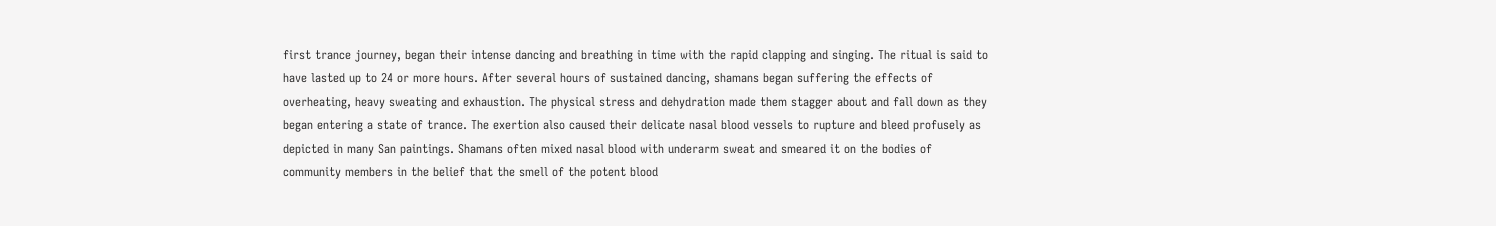first trance journey, began their intense dancing and breathing in time with the rapid clapping and singing. The ritual is said to have lasted up to 24 or more hours. After several hours of sustained dancing, shamans began suffering the effects of overheating, heavy sweating and exhaustion. The physical stress and dehydration made them stagger about and fall down as they began entering a state of trance. The exertion also caused their delicate nasal blood vessels to rupture and bleed profusely as depicted in many San paintings. Shamans often mixed nasal blood with underarm sweat and smeared it on the bodies of community members in the belief that the smell of the potent blood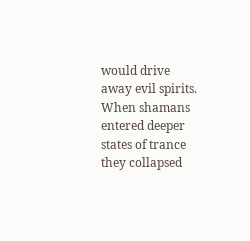would drive away evil spirits. When shamans entered deeper states of trance they collapsed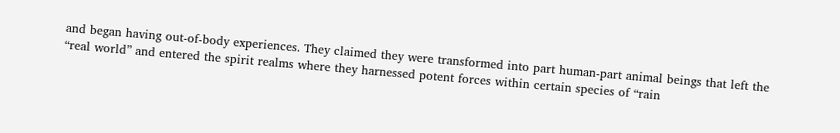and began having out-of-body experiences. They claimed they were transformed into part human-part animal beings that left the “real world” and entered the spirit realms where they harnessed potent forces within certain species of “rain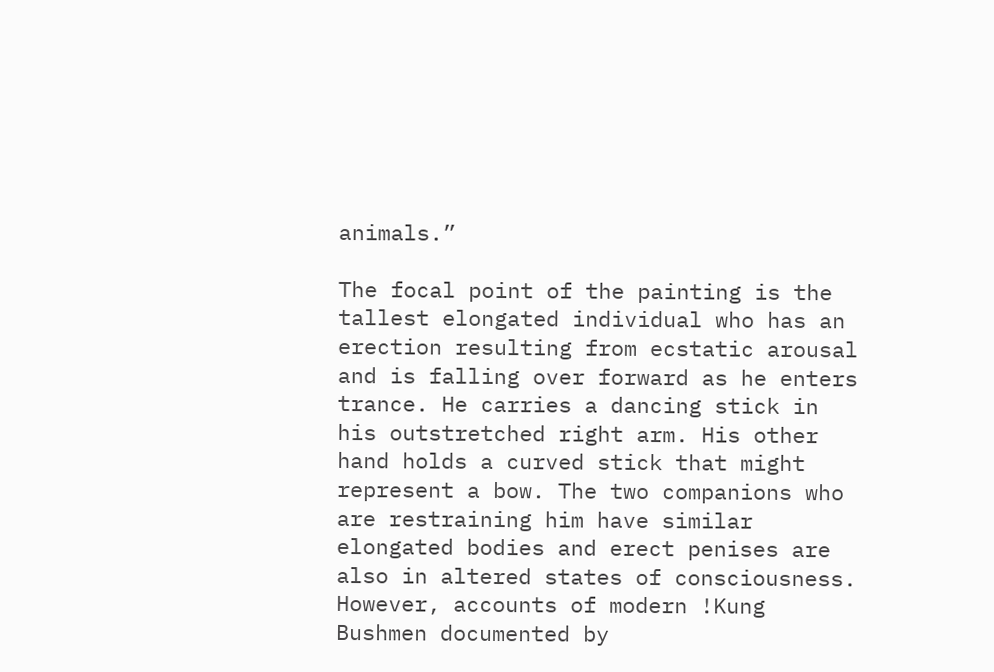animals.”

The focal point of the painting is the tallest elongated individual who has an erection resulting from ecstatic arousal and is falling over forward as he enters trance. He carries a dancing stick in his outstretched right arm. His other hand holds a curved stick that might represent a bow. The two companions who are restraining him have similar elongated bodies and erect penises are also in altered states of consciousness. However, accounts of modern !Kung Bushmen documented by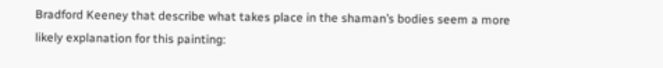Bradford Keeney that describe what takes place in the shaman’s bodies seem a more likely explanation for this painting: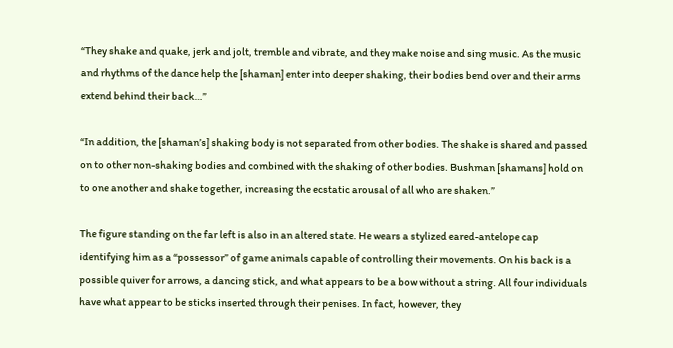“They shake and quake, jerk and jolt, tremble and vibrate, and they make noise and sing music. As the music and rhythms of the dance help the [shaman] enter into deeper shaking, their bodies bend over and their arms extend behind their back…”

“In addition, the [shaman’s] shaking body is not separated from other bodies. The shake is shared and passed on to other non-shaking bodies and combined with the shaking of other bodies. Bushman [shamans] hold on to one another and shake together, increasing the ecstatic arousal of all who are shaken.”

The figure standing on the far left is also in an altered state. He wears a stylized eared-antelope cap identifying him as a “possessor” of game animals capable of controlling their movements. On his back is a possible quiver for arrows, a dancing stick, and what appears to be a bow without a string. All four individuals have what appear to be sticks inserted through their penises. In fact, however, they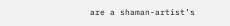are a shaman-artist’s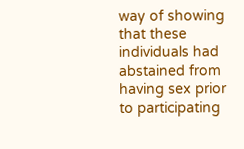way of showing that these individuals had abstained from having sex prior to participating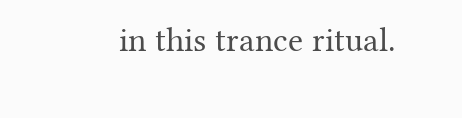in this trance ritual.